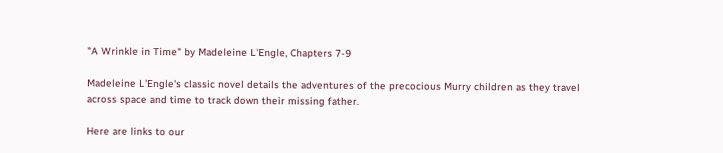"A Wrinkle in Time" by Madeleine L'Engle, Chapters 7-9

Madeleine L'Engle's classic novel details the adventures of the precocious Murry children as they travel across space and time to track down their missing father.

Here are links to our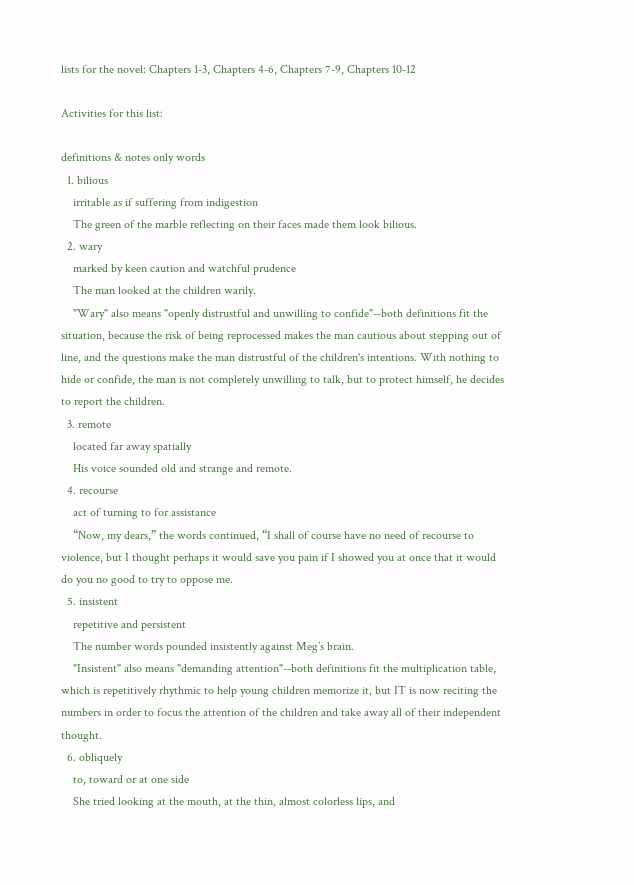lists for the novel: Chapters 1-3, Chapters 4-6, Chapters 7-9, Chapters 10-12

Activities for this list:

definitions & notes only words
  1. bilious
    irritable as if suffering from indigestion
    The green of the marble reflecting on their faces made them look bilious.
  2. wary
    marked by keen caution and watchful prudence
    The man looked at the children warily.
    "Wary" also means "openly distrustful and unwilling to confide"--both definitions fit the situation, because the risk of being reprocessed makes the man cautious about stepping out of line, and the questions make the man distrustful of the children's intentions. With nothing to hide or confide, the man is not completely unwilling to talk, but to protect himself, he decides to report the children.
  3. remote
    located far away spatially
    His voice sounded old and strange and remote.
  4. recourse
    act of turning to for assistance
    “Now, my dears,” the words continued, “I shall of course have no need of recourse to violence, but I thought perhaps it would save you pain if I showed you at once that it would do you no good to try to oppose me.
  5. insistent
    repetitive and persistent
    The number words pounded insistently against Meg’s brain.
    "Insistent" also means "demanding attention"--both definitions fit the multiplication table, which is repetitively rhythmic to help young children memorize it, but IT is now reciting the numbers in order to focus the attention of the children and take away all of their independent thought.
  6. obliquely
    to, toward or at one side
    She tried looking at the mouth, at the thin, almost colorless lips, and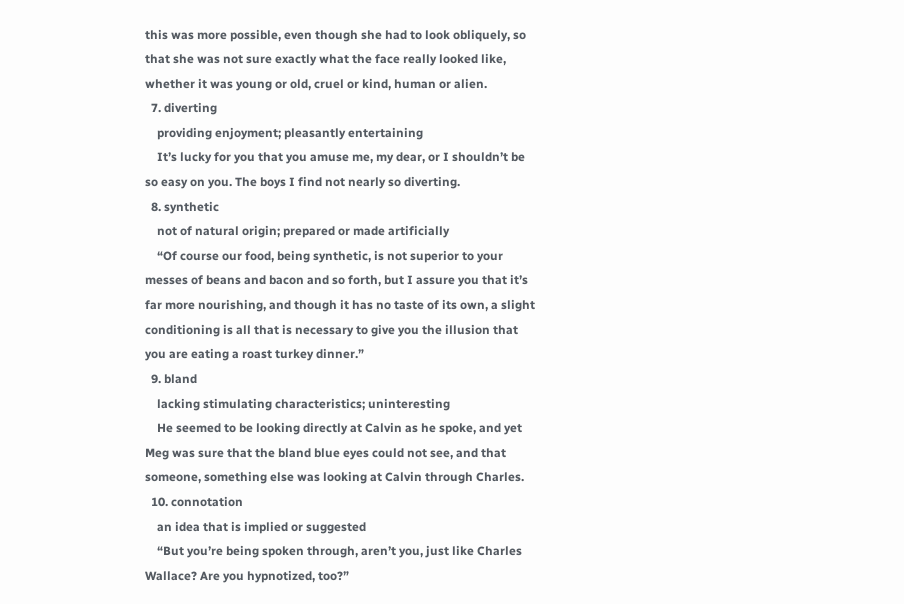this was more possible, even though she had to look obliquely, so that she was not sure exactly what the face really looked like, whether it was young or old, cruel or kind, human or alien.
  7. diverting
    providing enjoyment; pleasantly entertaining
    It’s lucky for you that you amuse me, my dear, or I shouldn’t be so easy on you. The boys I find not nearly so diverting.
  8. synthetic
    not of natural origin; prepared or made artificially
    “Of course our food, being synthetic, is not superior to your messes of beans and bacon and so forth, but I assure you that it’s far more nourishing, and though it has no taste of its own, a slight conditioning is all that is necessary to give you the illusion that you are eating a roast turkey dinner.”
  9. bland
    lacking stimulating characteristics; uninteresting
    He seemed to be looking directly at Calvin as he spoke, and yet Meg was sure that the bland blue eyes could not see, and that someone, something else was looking at Calvin through Charles.
  10. connotation
    an idea that is implied or suggested
    “But you’re being spoken through, aren’t you, just like Charles Wallace? Are you hypnotized, too?”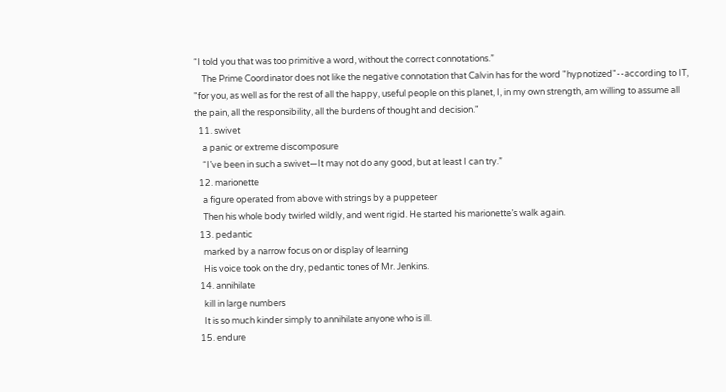“I told you that was too primitive a word, without the correct connotations.”
    The Prime Coordinator does not like the negative connotation that Calvin has for the word "hypnotized"--according to IT, "for you, as well as for the rest of all the happy, useful people on this planet, I, in my own strength, am willing to assume all the pain, all the responsibility, all the burdens of thought and decision."
  11. swivet
    a panic or extreme discomposure
    “I’ve been in such a swivet—It may not do any good, but at least I can try.”
  12. marionette
    a figure operated from above with strings by a puppeteer
    Then his whole body twirled wildly, and went rigid. He started his marionette’s walk again.
  13. pedantic
    marked by a narrow focus on or display of learning
    His voice took on the dry, pedantic tones of Mr. Jenkins.
  14. annihilate
    kill in large numbers
    It is so much kinder simply to annihilate anyone who is ill.
  15. endure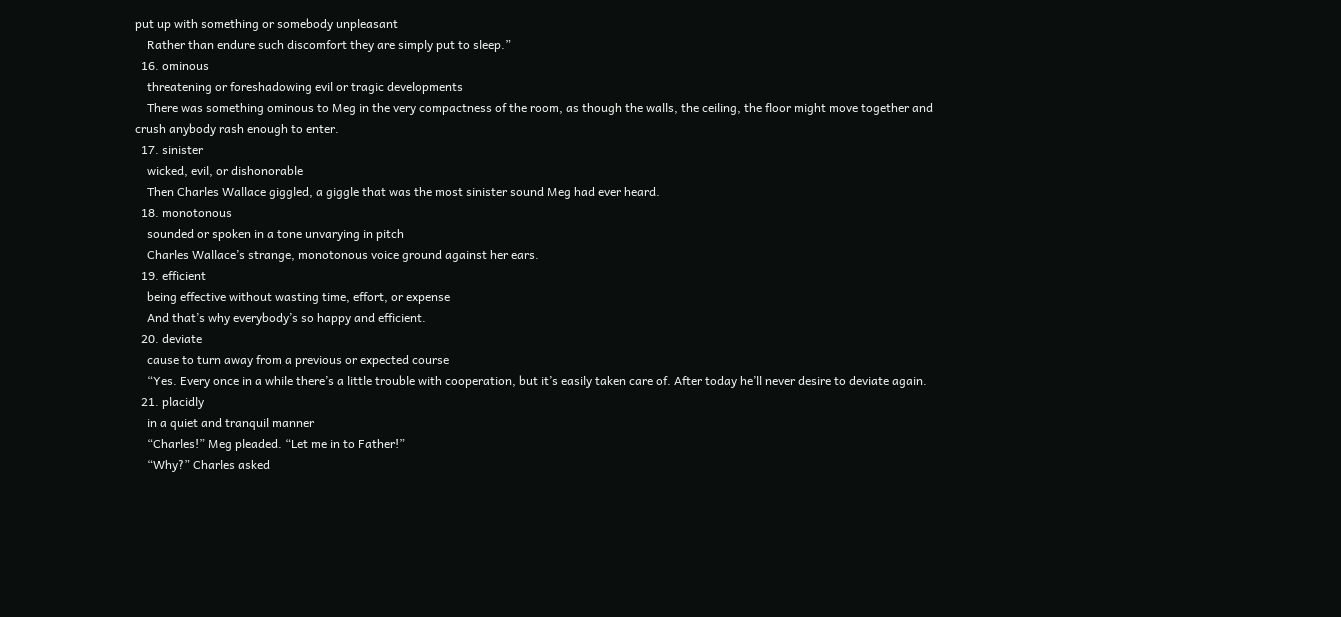put up with something or somebody unpleasant
    Rather than endure such discomfort they are simply put to sleep.”
  16. ominous
    threatening or foreshadowing evil or tragic developments
    There was something ominous to Meg in the very compactness of the room, as though the walls, the ceiling, the floor might move together and crush anybody rash enough to enter.
  17. sinister
    wicked, evil, or dishonorable
    Then Charles Wallace giggled, a giggle that was the most sinister sound Meg had ever heard.
  18. monotonous
    sounded or spoken in a tone unvarying in pitch
    Charles Wallace’s strange, monotonous voice ground against her ears.
  19. efficient
    being effective without wasting time, effort, or expense
    And that’s why everybody’s so happy and efficient.
  20. deviate
    cause to turn away from a previous or expected course
    “Yes. Every once in a while there’s a little trouble with cooperation, but it’s easily taken care of. After today he’ll never desire to deviate again.
  21. placidly
    in a quiet and tranquil manner
    “Charles!” Meg pleaded. “Let me in to Father!”
    “Why?” Charles asked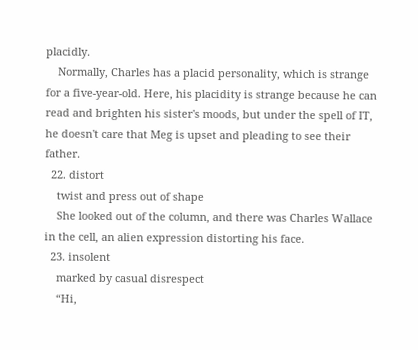placidly.
    Normally, Charles has a placid personality, which is strange for a five-year-old. Here, his placidity is strange because he can read and brighten his sister's moods, but under the spell of IT, he doesn't care that Meg is upset and pleading to see their father.
  22. distort
    twist and press out of shape
    She looked out of the column, and there was Charles Wallace in the cell, an alien expression distorting his face.
  23. insolent
    marked by casual disrespect
    “Hi,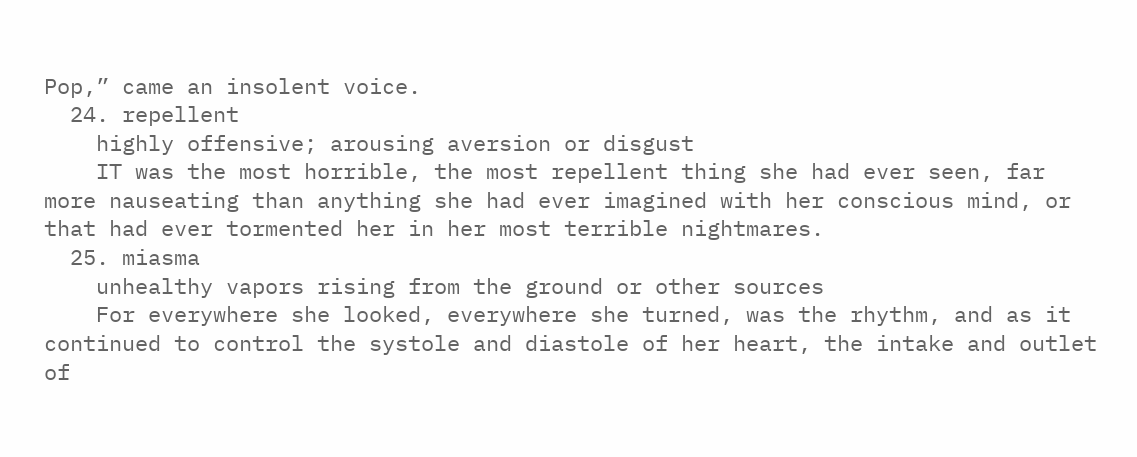Pop,” came an insolent voice.
  24. repellent
    highly offensive; arousing aversion or disgust
    IT was the most horrible, the most repellent thing she had ever seen, far more nauseating than anything she had ever imagined with her conscious mind, or that had ever tormented her in her most terrible nightmares.
  25. miasma
    unhealthy vapors rising from the ground or other sources
    For everywhere she looked, everywhere she turned, was the rhythm, and as it continued to control the systole and diastole of her heart, the intake and outlet of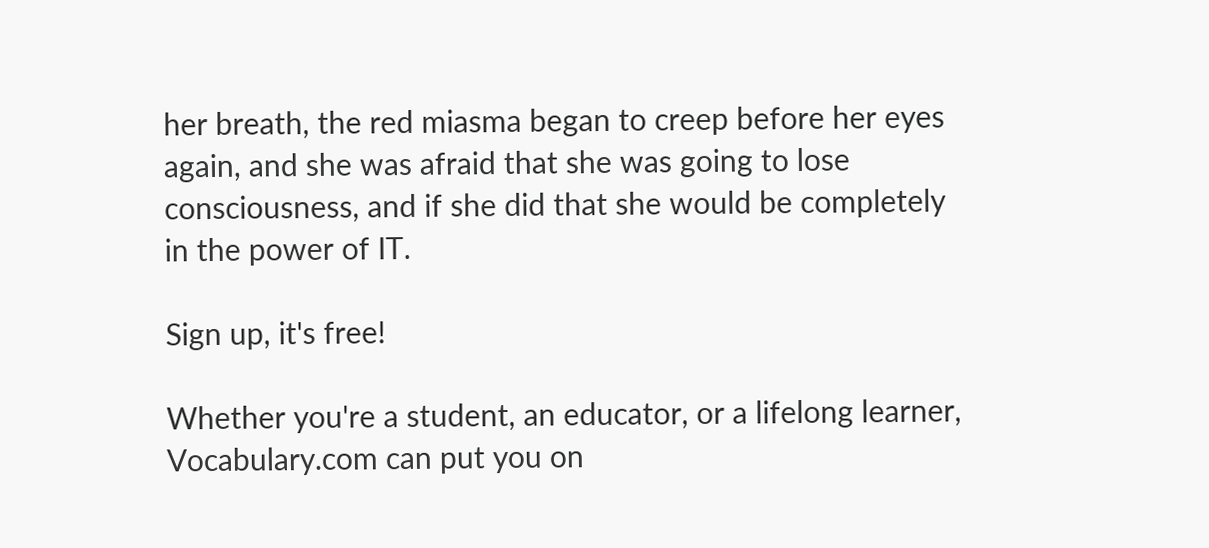her breath, the red miasma began to creep before her eyes again, and she was afraid that she was going to lose consciousness, and if she did that she would be completely in the power of IT.

Sign up, it's free!

Whether you're a student, an educator, or a lifelong learner, Vocabulary.com can put you on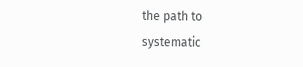the path to systematic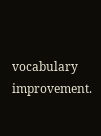vocabulary improvement.